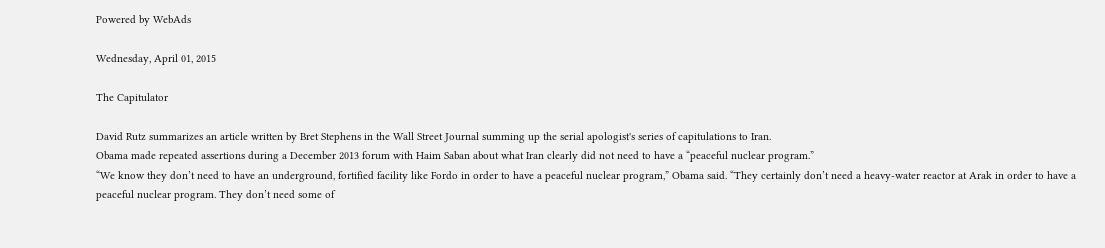Powered by WebAds

Wednesday, April 01, 2015

The Capitulator

David Rutz summarizes an article written by Bret Stephens in the Wall Street Journal summing up the serial apologist's series of capitulations to Iran.
Obama made repeated assertions during a December 2013 forum with Haim Saban about what Iran clearly did not need to have a “peaceful nuclear program.”
“We know they don’t need to have an underground, fortified facility like Fordo in order to have a peaceful nuclear program,” Obama said. “They certainly don’t need a heavy-water reactor at Arak in order to have a peaceful nuclear program. They don’t need some of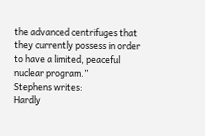the advanced centrifuges that they currently possess in order to have a limited, peaceful nuclear program.”
Stephens writes:
Hardly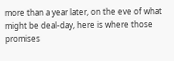more than a year later, on the eve of what might be deal-day, here is where those promises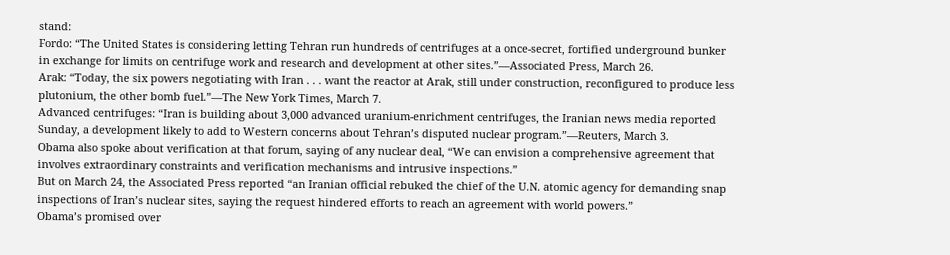stand:
Fordo: “The United States is considering letting Tehran run hundreds of centrifuges at a once-secret, fortified underground bunker in exchange for limits on centrifuge work and research and development at other sites.”—Associated Press, March 26.
Arak: “Today, the six powers negotiating with Iran . . . want the reactor at Arak, still under construction, reconfigured to produce less plutonium, the other bomb fuel.”—The New York Times, March 7.
Advanced centrifuges: “Iran is building about 3,000 advanced uranium-enrichment centrifuges, the Iranian news media reported Sunday, a development likely to add to Western concerns about Tehran’s disputed nuclear program.”—Reuters, March 3.
Obama also spoke about verification at that forum, saying of any nuclear deal, “We can envision a comprehensive agreement that involves extraordinary constraints and verification mechanisms and intrusive inspections.”
But on March 24, the Associated Press reported “an Iranian official rebuked the chief of the U.N. atomic agency for demanding snap inspections of Iran’s nuclear sites, saying the request hindered efforts to reach an agreement with world powers.”
Obama’s promised over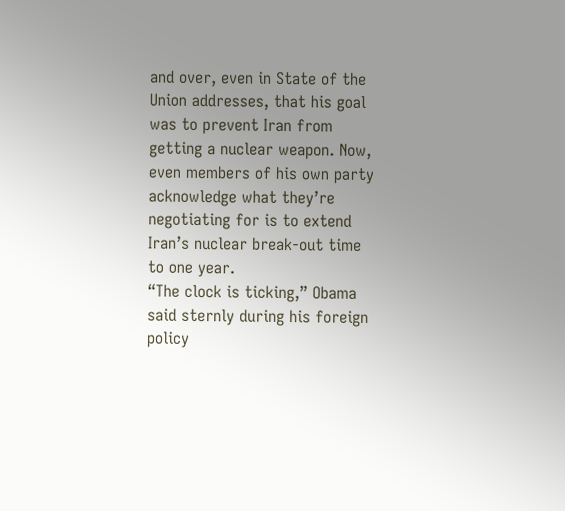and over, even in State of the Union addresses, that his goal was to prevent Iran from getting a nuclear weapon. Now, even members of his own party acknowledge what they’re negotiating for is to extend Iran’s nuclear break-out time to one year.
“The clock is ticking,” Obama said sternly during his foreign policy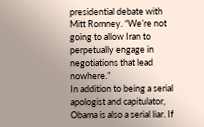presidential debate with Mitt Romney. “We’re not going to allow Iran to perpetually engage in negotiations that lead nowhere.”
In addition to being a serial apologist and capitulator, Obama is also a serial liar. If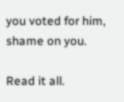you voted for him, shame on you.

Read it all.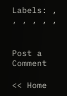Labels: , , , , , ,


Post a Comment

<< Home